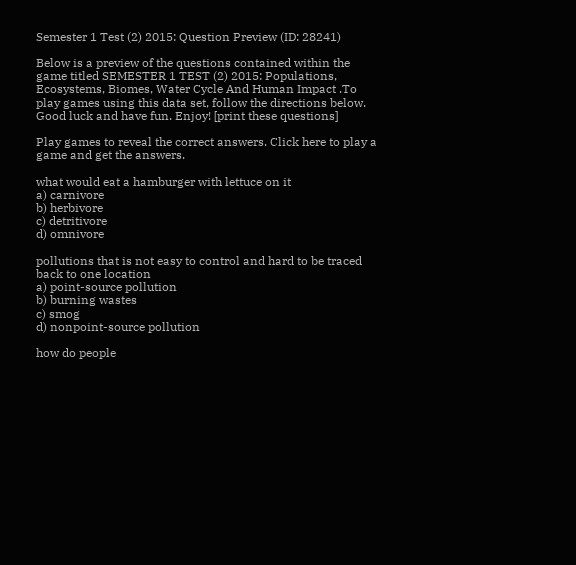Semester 1 Test (2) 2015: Question Preview (ID: 28241)

Below is a preview of the questions contained within the game titled SEMESTER 1 TEST (2) 2015: Populations, Ecosystems, Biomes, Water Cycle And Human Impact .To play games using this data set, follow the directions below. Good luck and have fun. Enjoy! [print these questions]

Play games to reveal the correct answers. Click here to play a game and get the answers.

what would eat a hamburger with lettuce on it
a) carnivore
b) herbivore
c) detritivore
d) omnivore

pollutions that is not easy to control and hard to be traced back to one location
a) point-source pollution
b) burning wastes
c) smog
d) nonpoint-source pollution

how do people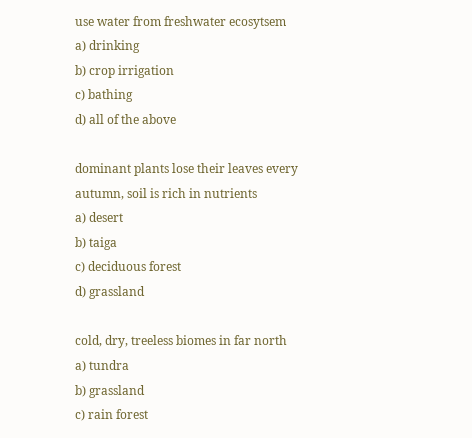use water from freshwater ecosytsem
a) drinking
b) crop irrigation
c) bathing
d) all of the above

dominant plants lose their leaves every autumn, soil is rich in nutrients
a) desert
b) taiga
c) deciduous forest
d) grassland

cold, dry, treeless biomes in far north
a) tundra
b) grassland
c) rain forest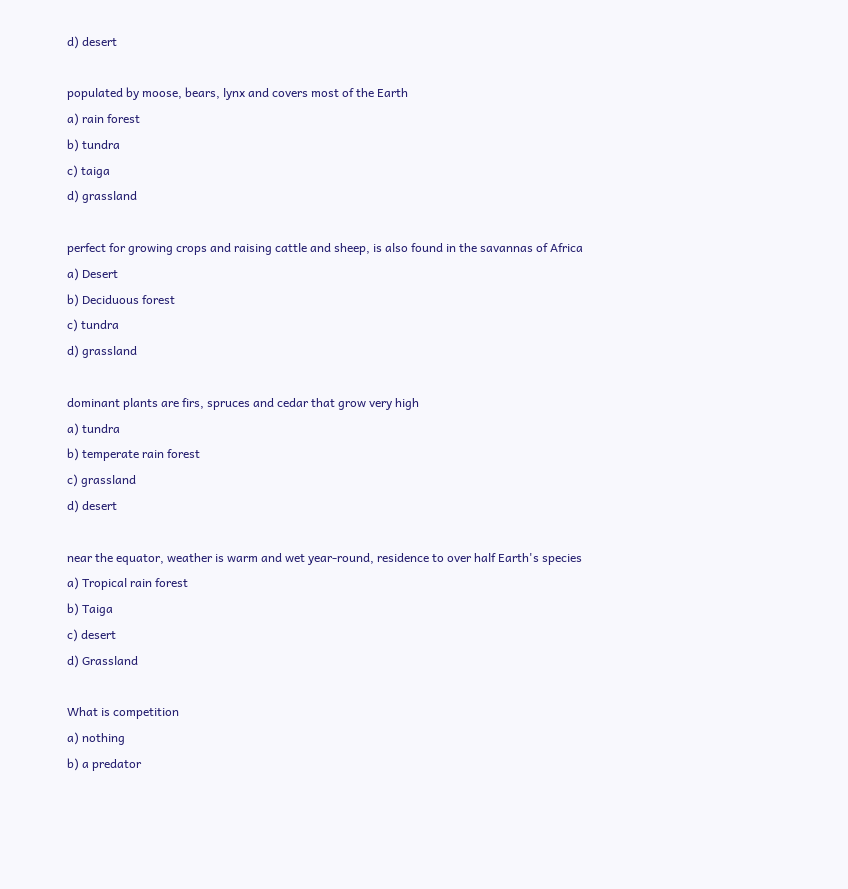d) desert

populated by moose, bears, lynx and covers most of the Earth
a) rain forest
b) tundra
c) taiga
d) grassland

perfect for growing crops and raising cattle and sheep, is also found in the savannas of Africa
a) Desert
b) Deciduous forest
c) tundra
d) grassland

dominant plants are firs, spruces and cedar that grow very high
a) tundra
b) temperate rain forest
c) grassland
d) desert

near the equator, weather is warm and wet year-round, residence to over half Earth's species
a) Tropical rain forest
b) Taiga
c) desert
d) Grassland

What is competition
a) nothing
b) a predator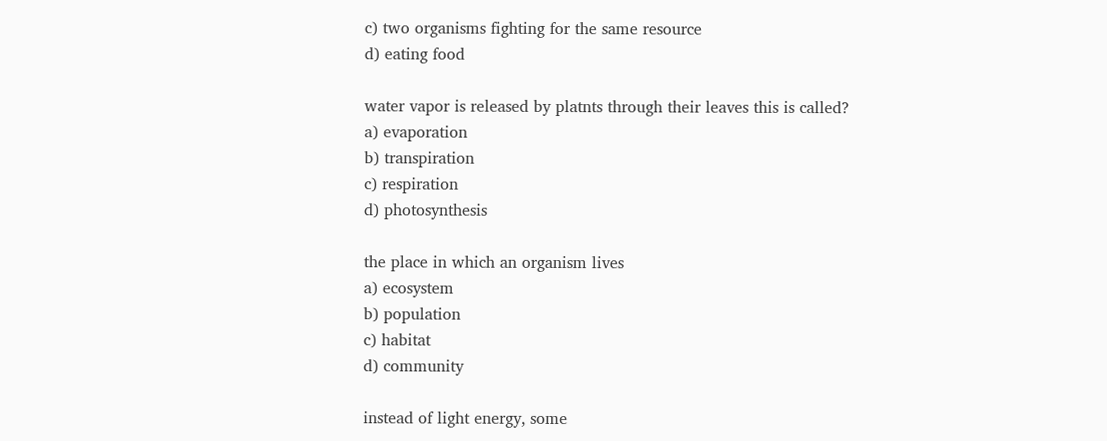c) two organisms fighting for the same resource
d) eating food

water vapor is released by platnts through their leaves this is called?
a) evaporation
b) transpiration
c) respiration
d) photosynthesis

the place in which an organism lives
a) ecosystem
b) population
c) habitat
d) community

instead of light energy, some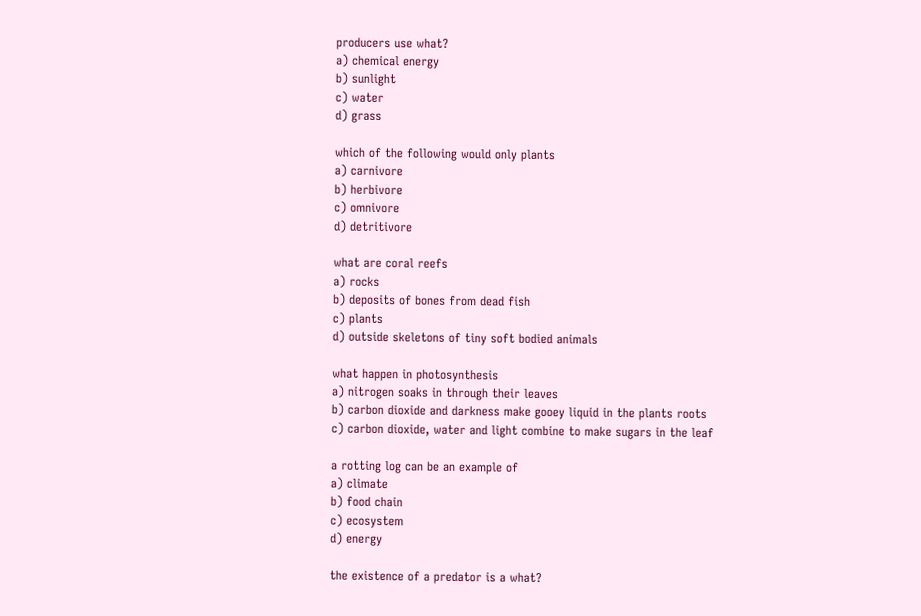producers use what?
a) chemical energy
b) sunlight
c) water
d) grass

which of the following would only plants
a) carnivore
b) herbivore
c) omnivore
d) detritivore

what are coral reefs
a) rocks
b) deposits of bones from dead fish
c) plants
d) outside skeletons of tiny soft bodied animals

what happen in photosynthesis
a) nitrogen soaks in through their leaves
b) carbon dioxide and darkness make gooey liquid in the plants roots
c) carbon dioxide, water and light combine to make sugars in the leaf

a rotting log can be an example of
a) climate
b) food chain
c) ecosystem
d) energy

the existence of a predator is a what?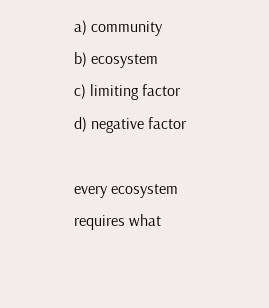a) community
b) ecosystem
c) limiting factor
d) negative factor

every ecosystem requires what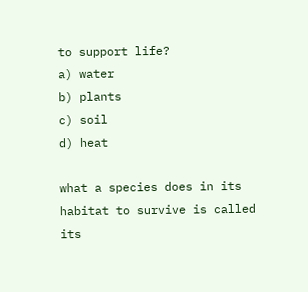to support life?
a) water
b) plants
c) soil
d) heat

what a species does in its habitat to survive is called its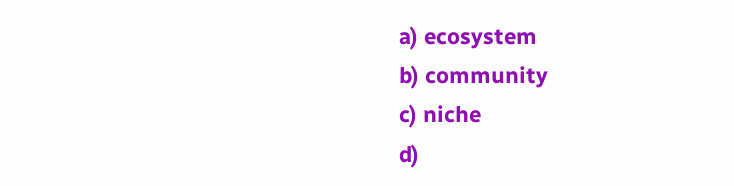a) ecosystem
b) community
c) niche
d)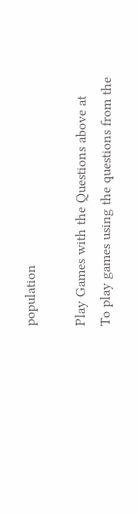population

Play Games with the Questions above at
To play games using the questions from the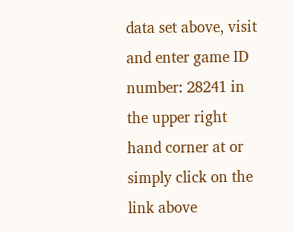data set above, visit and enter game ID number: 28241 in the upper right hand corner at or simply click on the link above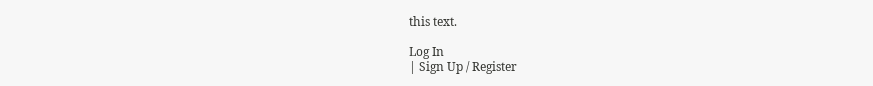this text.

Log In
| Sign Up / Register